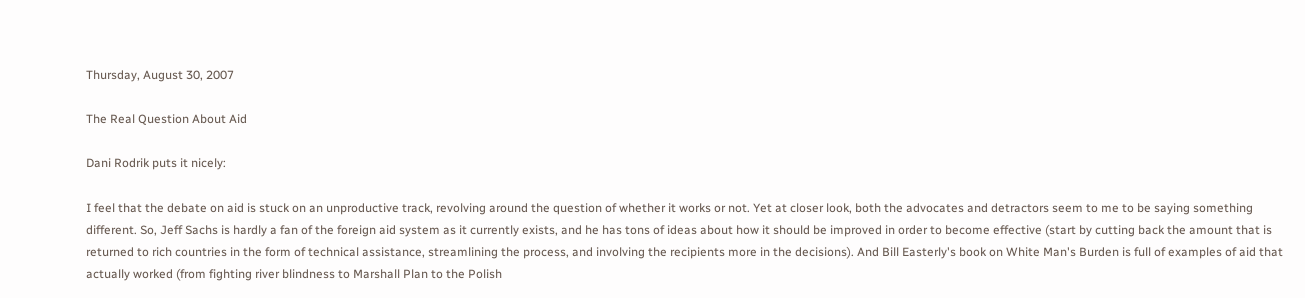Thursday, August 30, 2007

The Real Question About Aid

Dani Rodrik puts it nicely:

I feel that the debate on aid is stuck on an unproductive track, revolving around the question of whether it works or not. Yet at closer look, both the advocates and detractors seem to me to be saying something different. So, Jeff Sachs is hardly a fan of the foreign aid system as it currently exists, and he has tons of ideas about how it should be improved in order to become effective (start by cutting back the amount that is returned to rich countries in the form of technical assistance, streamlining the process, and involving the recipients more in the decisions). And Bill Easterly's book on White Man's Burden is full of examples of aid that actually worked (from fighting river blindness to Marshall Plan to the Polish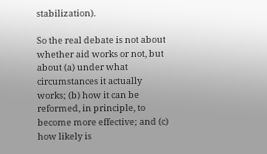stabilization).

So the real debate is not about whether aid works or not, but about (a) under what circumstances it actually works; (b) how it can be reformed, in principle, to become more effective; and (c) how likely is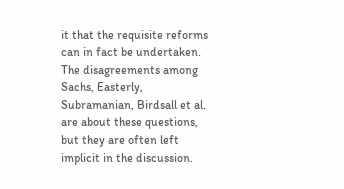it that the requisite reforms can in fact be undertaken. The disagreements among Sachs, Easterly, Subramanian, Birdsall et al. are about these questions, but they are often left implicit in the discussion.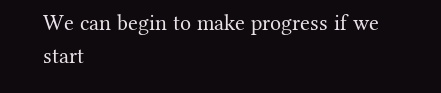We can begin to make progress if we start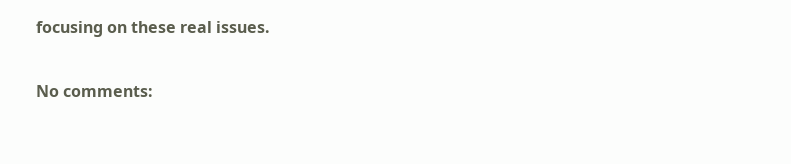focusing on these real issues.

No comments: